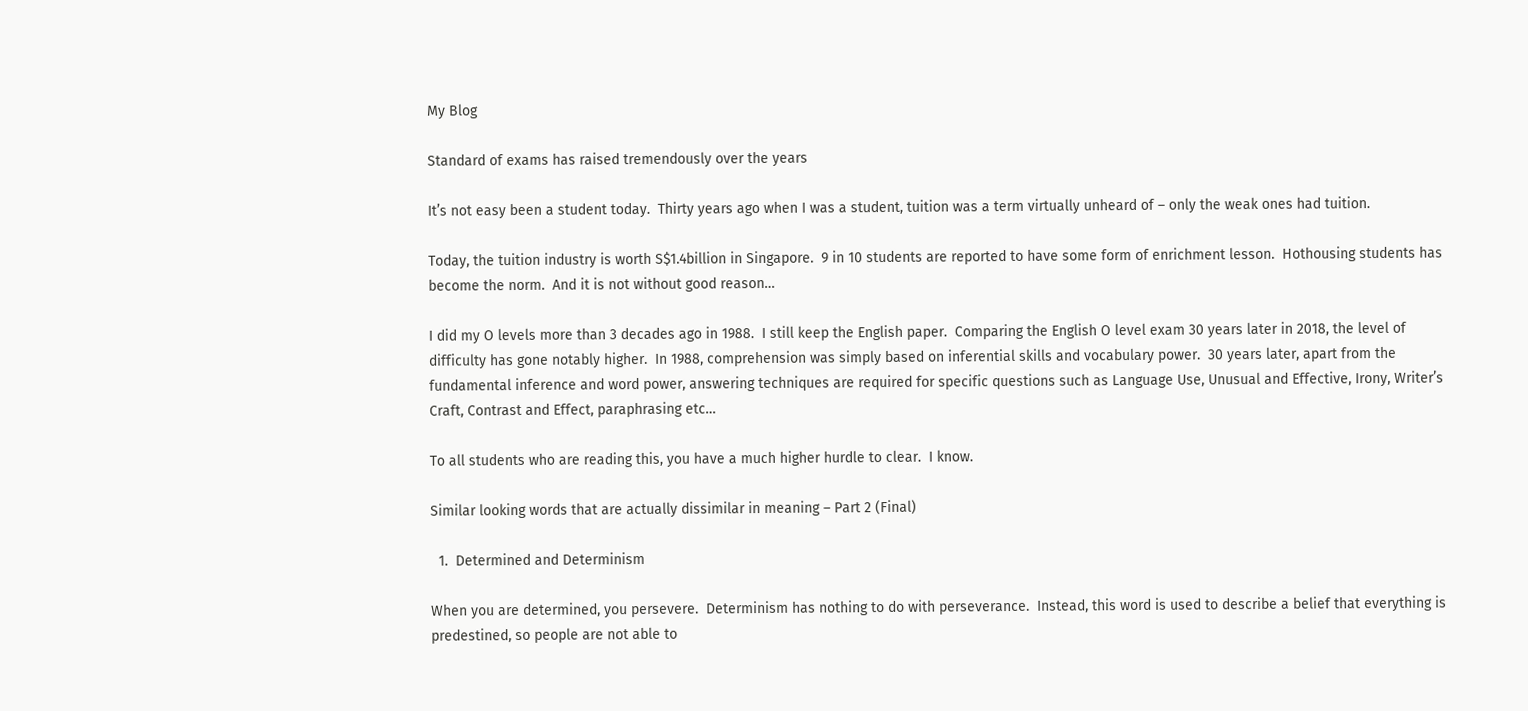My Blog

Standard of exams has raised tremendously over the years

It’s not easy been a student today.  Thirty years ago when I was a student, tuition was a term virtually unheard of – only the weak ones had tuition.

Today, the tuition industry is worth S$1.4billion in Singapore.  9 in 10 students are reported to have some form of enrichment lesson.  Hothousing students has become the norm.  And it is not without good reason…

I did my O levels more than 3 decades ago in 1988.  I still keep the English paper.  Comparing the English O level exam 30 years later in 2018, the level of difficulty has gone notably higher.  In 1988, comprehension was simply based on inferential skills and vocabulary power.  30 years later, apart from the fundamental inference and word power, answering techniques are required for specific questions such as Language Use, Unusual and Effective, Irony, Writer’s Craft, Contrast and Effect, paraphrasing etc…

To all students who are reading this, you have a much higher hurdle to clear.  I know.

Similar looking words that are actually dissimilar in meaning – Part 2 (Final)

  1.  Determined and Determinism

When you are determined, you persevere.  Determinism has nothing to do with perseverance.  Instead, this word is used to describe a belief that everything is predestined, so people are not able to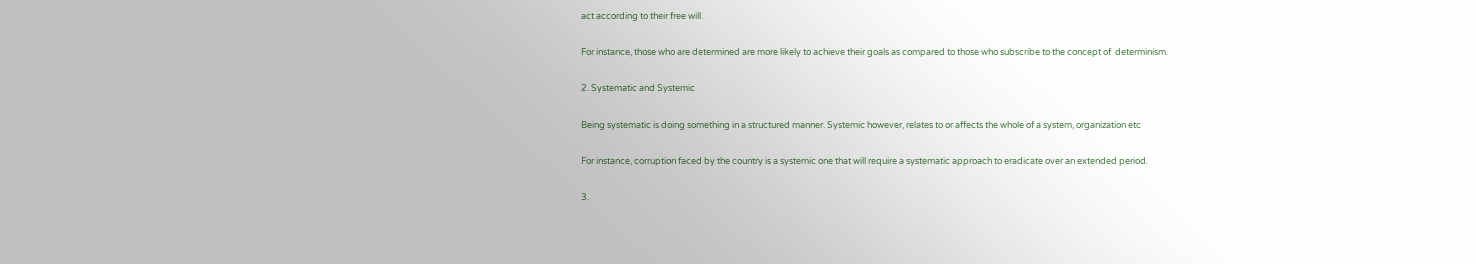act according to their free will.

For instance, those who are determined are more likely to achieve their goals as compared to those who subscribe to the concept of  determinism.

2. Systematic and Systemic

Being systematic is doing something in a structured manner. Systemic however, relates to or affects the whole of a system, organization etc

For instance, corruption faced by the country is a systemic one that will require a systematic approach to eradicate over an extended period.

3.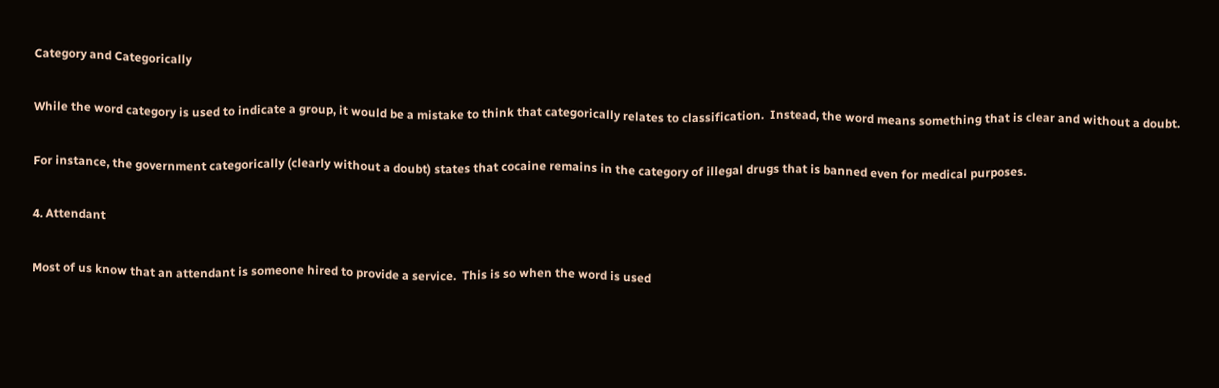Category and Categorically

While the word category is used to indicate a group, it would be a mistake to think that categorically relates to classification.  Instead, the word means something that is clear and without a doubt.

For instance, the government categorically (clearly without a doubt) states that cocaine remains in the category of illegal drugs that is banned even for medical purposes.

4. Attendant

Most of us know that an attendant is someone hired to provide a service.  This is so when the word is used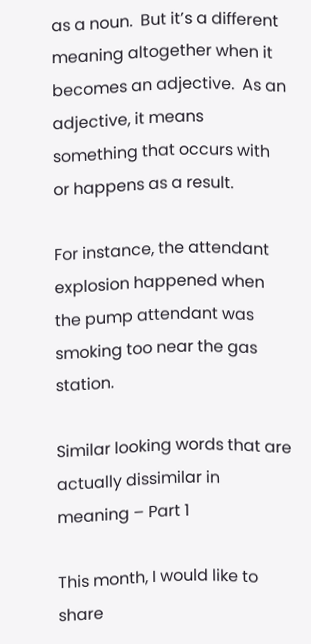as a noun.  But it’s a different meaning altogether when it becomes an adjective.  As an adjective, it means something that occurs with or happens as a result.

For instance, the attendant explosion happened when the pump attendant was smoking too near the gas station.

Similar looking words that are actually dissimilar in meaning – Part 1

This month, I would like to share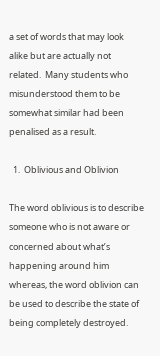a set of words that may look alike but are actually not related.  Many students who misunderstood them to be somewhat similar had been penalised as a result.

  1.  Oblivious and Oblivion

The word oblivious is to describe someone who is not aware or concerned about what’s happening around him whereas, the word oblivion can be used to describe the state of being completely destroyed.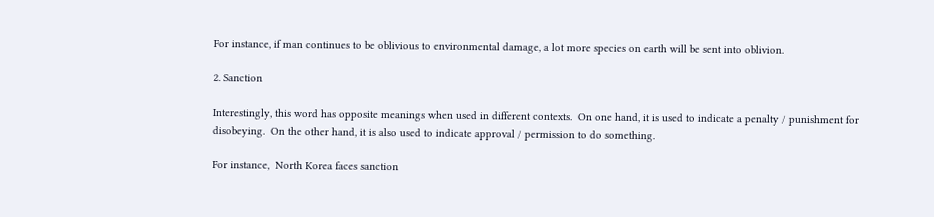For instance, if man continues to be oblivious to environmental damage, a lot more species on earth will be sent into oblivion.

2. Sanction

Interestingly, this word has opposite meanings when used in different contexts.  On one hand, it is used to indicate a penalty / punishment for disobeying.  On the other hand, it is also used to indicate approval / permission to do something.

For instance,  North Korea faces sanction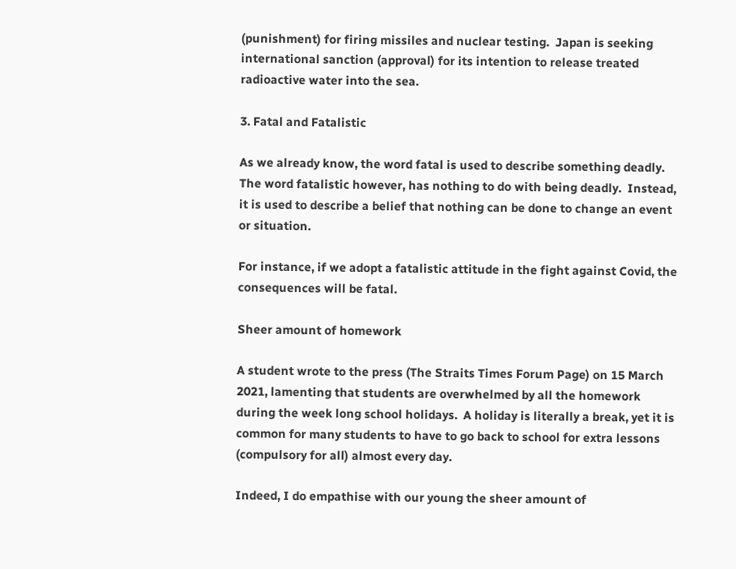(punishment) for firing missiles and nuclear testing.  Japan is seeking international sanction (approval) for its intention to release treated radioactive water into the sea.

3. Fatal and Fatalistic

As we already know, the word fatal is used to describe something deadly.  The word fatalistic however, has nothing to do with being deadly.  Instead, it is used to describe a belief that nothing can be done to change an event or situation.

For instance, if we adopt a fatalistic attitude in the fight against Covid, the consequences will be fatal.

Sheer amount of homework

A student wrote to the press (The Straits Times Forum Page) on 15 March 2021, lamenting that students are overwhelmed by all the homework during the week long school holidays.  A holiday is literally a break, yet it is common for many students to have to go back to school for extra lessons (compulsory for all) almost every day.

Indeed, I do empathise with our young the sheer amount of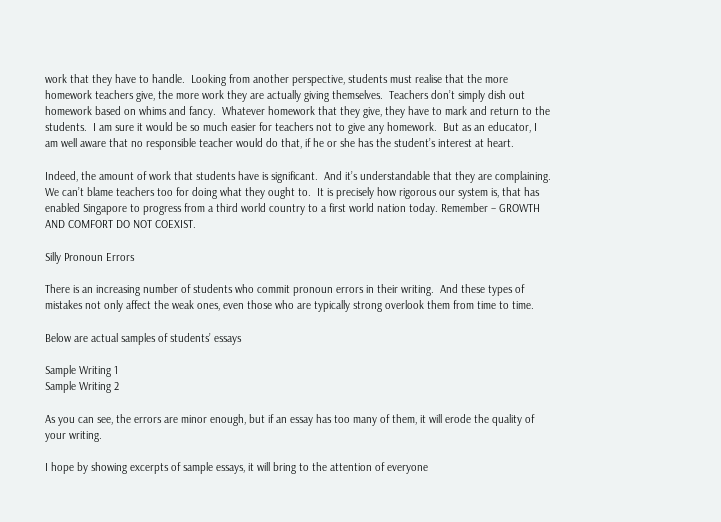work that they have to handle.  Looking from another perspective, students must realise that the more homework teachers give, the more work they are actually giving themselves.  Teachers don’t simply dish out homework based on whims and fancy.  Whatever homework that they give, they have to mark and return to the students.  I am sure it would be so much easier for teachers not to give any homework.  But as an educator, I am well aware that no responsible teacher would do that, if he or she has the student’s interest at heart.

Indeed, the amount of work that students have is significant.  And it’s understandable that they are complaining.  We can’t blame teachers too for doing what they ought to.  It is precisely how rigorous our system is, that has enabled Singapore to progress from a third world country to a first world nation today. Remember – GROWTH AND COMFORT DO NOT COEXIST.

Silly Pronoun Errors

There is an increasing number of students who commit pronoun errors in their writing.  And these types of mistakes not only affect the weak ones, even those who are typically strong overlook them from time to time.

Below are actual samples of students’ essays

Sample Writing 1
Sample Writing 2

As you can see, the errors are minor enough, but if an essay has too many of them, it will erode the quality of your writing.

I hope by showing excerpts of sample essays, it will bring to the attention of everyone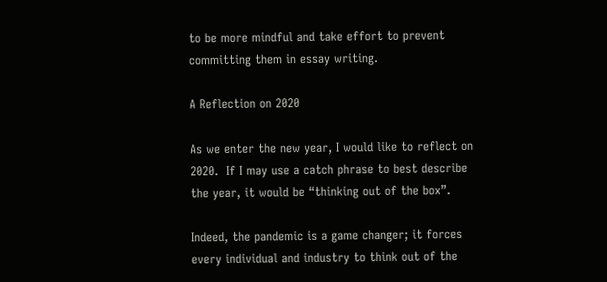to be more mindful and take effort to prevent committing them in essay writing.

A Reflection on 2020

As we enter the new year, I would like to reflect on 2020.  If I may use a catch phrase to best describe the year, it would be “thinking out of the box”.

Indeed, the pandemic is a game changer; it forces every individual and industry to think out of the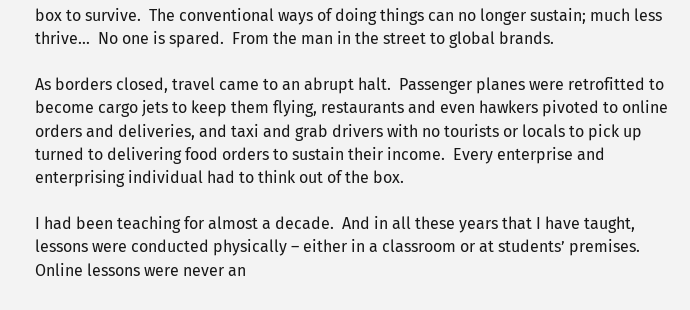box to survive.  The conventional ways of doing things can no longer sustain; much less thrive…  No one is spared.  From the man in the street to global brands.

As borders closed, travel came to an abrupt halt.  Passenger planes were retrofitted to become cargo jets to keep them flying, restaurants and even hawkers pivoted to online orders and deliveries, and taxi and grab drivers with no tourists or locals to pick up turned to delivering food orders to sustain their income.  Every enterprise and enterprising individual had to think out of the box.

I had been teaching for almost a decade.  And in all these years that I have taught, lessons were conducted physically – either in a classroom or at students’ premises.  Online lessons were never an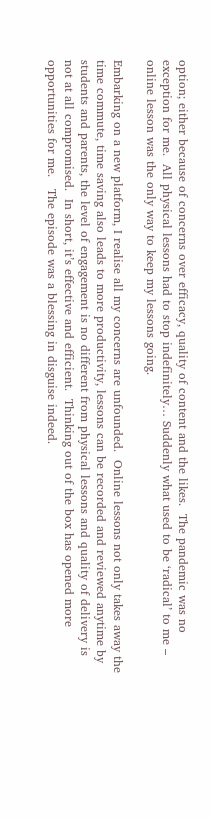option; either because of concerns over efficacy, quality of content and the likes.  The pandemic was no exception for me.  All physical lessons had to stop indefinitely… Suddenly what used to be ‘radical’ to me – online lesson was the only way to keep my lessons going.

Embarking on a new platform, I realise all my concerns are unfounded.  Online lessons not only takes away the time commute, time saving also leads to more productivity, lessons can be recorded and reviewed anytime by students and parents, the level of engagement is no different from physical lessons and quality of delivery is not at all compromised.  In short, it’s effective and efficient.  Thinking out of the box has opened more opportunities for me.   The episode was a blessing in disguise indeed.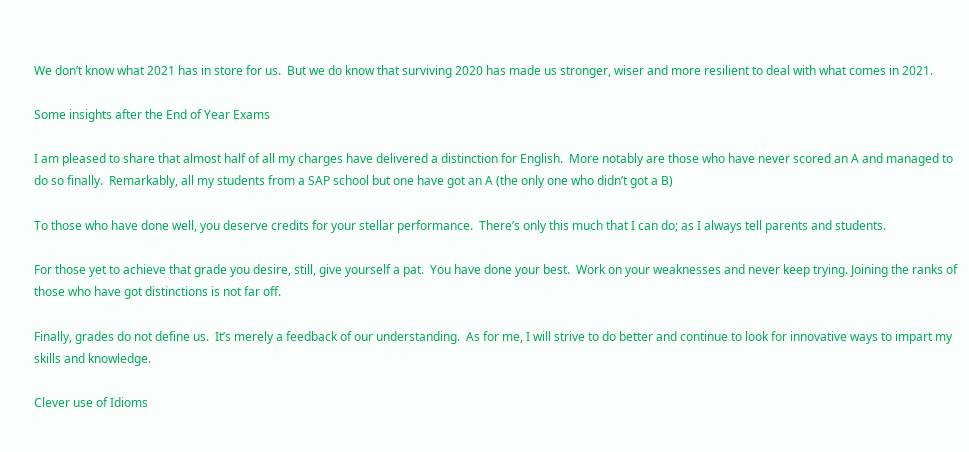We don’t know what 2021 has in store for us.  But we do know that surviving 2020 has made us stronger, wiser and more resilient to deal with what comes in 2021.

Some insights after the End of Year Exams

I am pleased to share that almost half of all my charges have delivered a distinction for English.  More notably are those who have never scored an A and managed to do so finally.  Remarkably, all my students from a SAP school but one have got an A (the only one who didn’t got a B)

To those who have done well, you deserve credits for your stellar performance.  There’s only this much that I can do; as I always tell parents and students.

For those yet to achieve that grade you desire, still, give yourself a pat.  You have done your best.  Work on your weaknesses and never keep trying. Joining the ranks of those who have got distinctions is not far off.

Finally, grades do not define us.  It’s merely a feedback of our understanding.  As for me, I will strive to do better and continue to look for innovative ways to impart my skills and knowledge.

Clever use of Idioms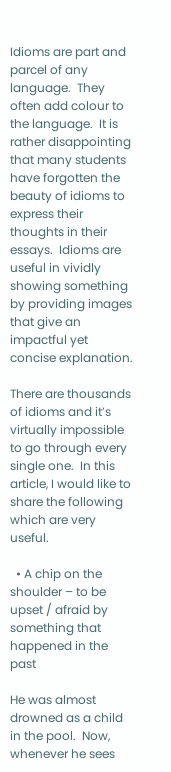Idioms are part and parcel of any language.  They often add colour to the language.  It is rather disappointing that many students have forgotten the beauty of idioms to express their thoughts in their essays.  Idioms are useful in vividly showing something by providing images that give an impactful yet concise explanation.

There are thousands of idioms and it’s virtually impossible to go through every single one.  In this article, I would like to share the following which are very useful.

  • A chip on the shoulder – to be upset / afraid by something that happened in the past

He was almost drowned as a child in the pool.  Now, whenever he sees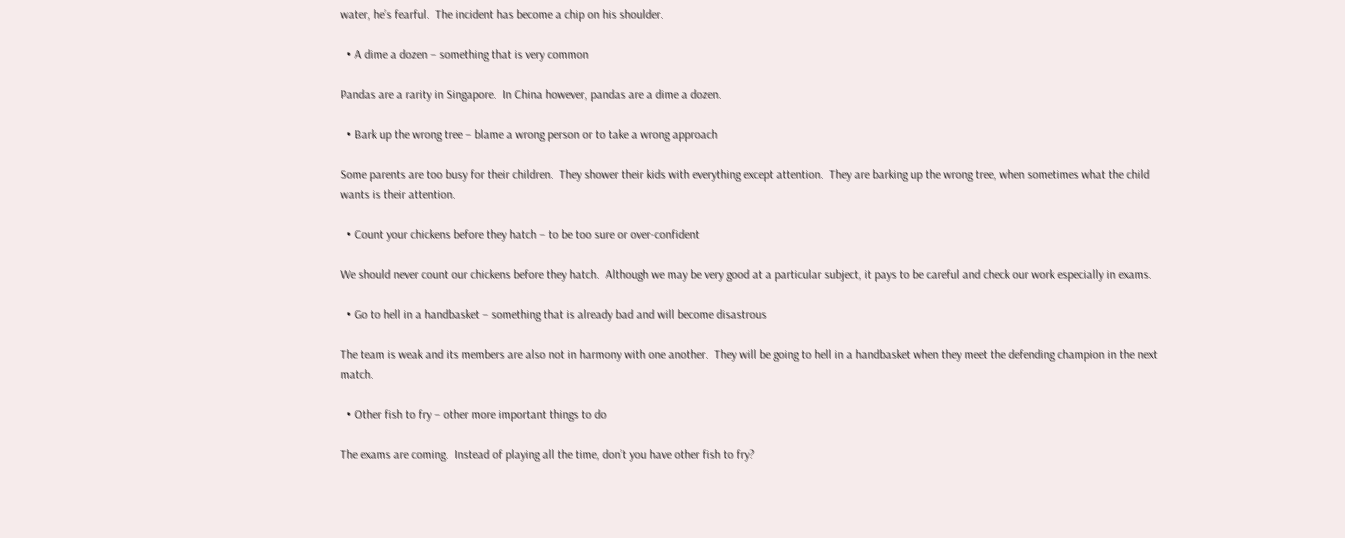water, he’s fearful.  The incident has become a chip on his shoulder.

  • A dime a dozen – something that is very common

Pandas are a rarity in Singapore.  In China however, pandas are a dime a dozen.

  • Bark up the wrong tree – blame a wrong person or to take a wrong approach

Some parents are too busy for their children.  They shower their kids with everything except attention.  They are barking up the wrong tree, when sometimes what the child wants is their attention.

  • Count your chickens before they hatch – to be too sure or over-confident

We should never count our chickens before they hatch.  Although we may be very good at a particular subject, it pays to be careful and check our work especially in exams.

  • Go to hell in a handbasket – something that is already bad and will become disastrous

The team is weak and its members are also not in harmony with one another.  They will be going to hell in a handbasket when they meet the defending champion in the next match.

  • Other fish to fry – other more important things to do

The exams are coming.  Instead of playing all the time, don’t you have other fish to fry?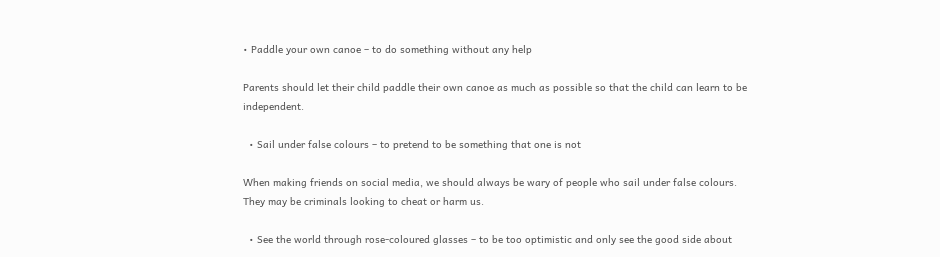• Paddle your own canoe – to do something without any help

Parents should let their child paddle their own canoe as much as possible so that the child can learn to be independent.

  • Sail under false colours – to pretend to be something that one is not

When making friends on social media, we should always be wary of people who sail under false colours.  They may be criminals looking to cheat or harm us.

  • See the world through rose-coloured glasses – to be too optimistic and only see the good side about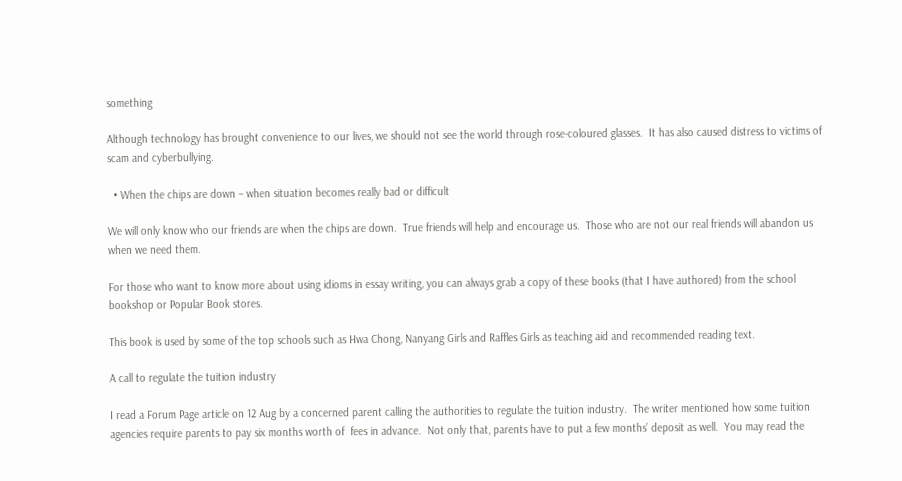something

Although technology has brought convenience to our lives, we should not see the world through rose-coloured glasses.  It has also caused distress to victims of scam and cyberbullying.

  • When the chips are down – when situation becomes really bad or difficult

We will only know who our friends are when the chips are down.  True friends will help and encourage us.  Those who are not our real friends will abandon us when we need them.

For those who want to know more about using idioms in essay writing, you can always grab a copy of these books (that I have authored) from the school bookshop or Popular Book stores.

This book is used by some of the top schools such as Hwa Chong, Nanyang Girls and Raffles Girls as teaching aid and recommended reading text.

A call to regulate the tuition industry

I read a Forum Page article on 12 Aug by a concerned parent calling the authorities to regulate the tuition industry.  The writer mentioned how some tuition agencies require parents to pay six months worth of  fees in advance.  Not only that, parents have to put a few months’ deposit as well.  You may read the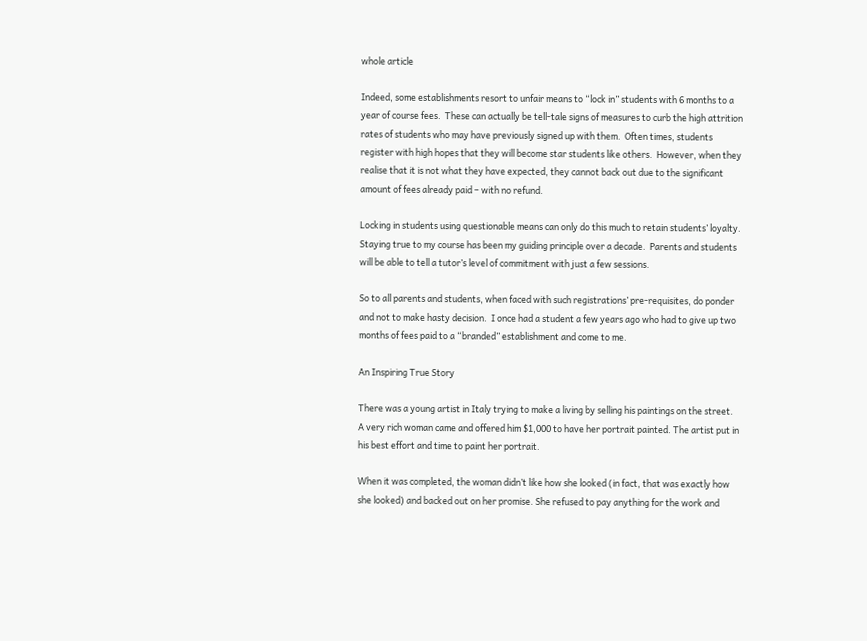whole article

Indeed, some establishments resort to unfair means to “lock in” students with 6 months to a year of course fees.  These can actually be tell-tale signs of measures to curb the high attrition rates of students who may have previously signed up with them.  Often times, students register with high hopes that they will become star students like others.  However, when they realise that it is not what they have expected, they cannot back out due to the significant amount of fees already paid – with no refund.

Locking in students using questionable means can only do this much to retain students’ loyalty.  Staying true to my course has been my guiding principle over a decade.  Parents and students will be able to tell a tutor’s level of commitment with just a few sessions.

So to all parents and students, when faced with such registrations’ pre-requisites, do ponder and not to make hasty decision.  I once had a student a few years ago who had to give up two months of fees paid to a “branded” establishment and come to me.

An Inspiring True Story

There was a young artist in Italy trying to make a living by selling his paintings on the street.  A very rich woman came and offered him $1,000 to have her portrait painted. The artist put in his best effort and time to paint her portrait.

When it was completed, the woman didn’t like how she looked (in fact, that was exactly how she looked) and backed out on her promise. She refused to pay anything for the work and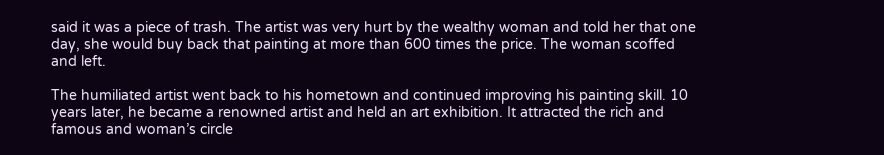said it was a piece of trash. The artist was very hurt by the wealthy woman and told her that one day, she would buy back that painting at more than 600 times the price. The woman scoffed and left.

The humiliated artist went back to his hometown and continued improving his painting skill. 10 years later, he became a renowned artist and held an art exhibition. It attracted the rich and famous and woman’s circle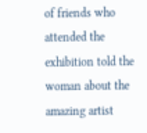of friends who attended the exhibition told the woman about the amazing artist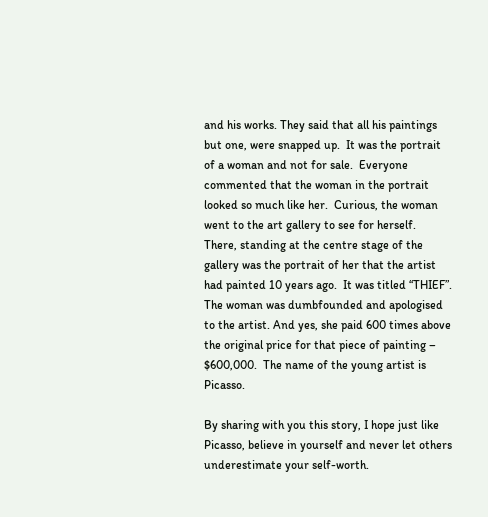and his works. They said that all his paintings but one, were snapped up.  It was the portrait of a woman and not for sale.  Everyone commented that the woman in the portrait looked so much like her.  Curious, the woman went to the art gallery to see for herself.  There, standing at the centre stage of the gallery was the portrait of her that the artist had painted 10 years ago.  It was titled “THIEF”.  The woman was dumbfounded and apologised to the artist. And yes, she paid 600 times above the original price for that piece of painting – $600,000.  The name of the young artist is Picasso.

By sharing with you this story, I hope just like Picasso, believe in yourself and never let others underestimate your self-worth.